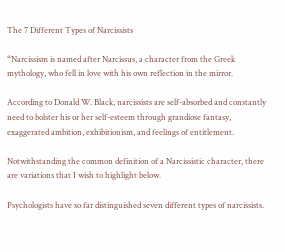The 7 Different Types of Narcissists

“Narcissism is named after Narcissus, a character from the Greek mythology, who fell in love with his own reflection in the mirror.

According to Donald W. Black, narcissists are self-absorbed and constantly need to bolster his or her self-esteem through grandiose fantasy, exaggerated ambition, exhibitionism, and feelings of entitlement.

Notwithstanding the common definition of a Narcissistic character, there are variations that I wish to highlight below.

Psychologists have so far distinguished seven different types of narcissists.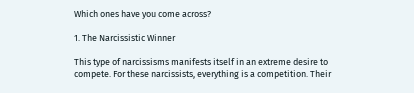Which ones have you come across?

1. The Narcissistic Winner

This type of narcissisms manifests itself in an extreme desire to compete. For these narcissists, everything is a competition. Their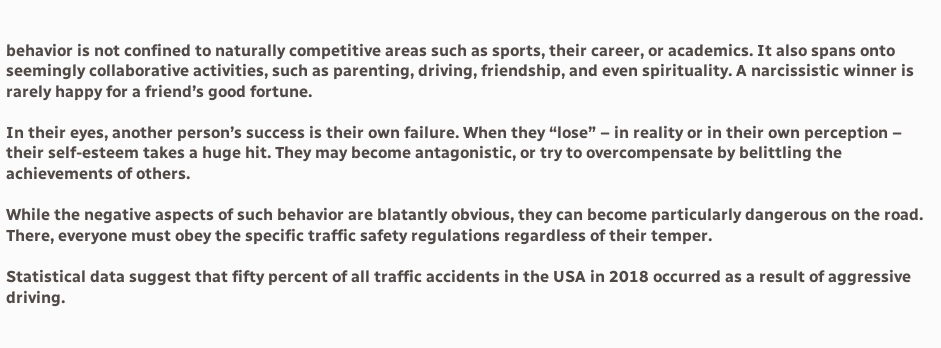behavior is not confined to naturally competitive areas such as sports, their career, or academics. It also spans onto seemingly collaborative activities, such as parenting, driving, friendship, and even spirituality. A narcissistic winner is rarely happy for a friend’s good fortune.

In their eyes, another person’s success is their own failure. When they “lose” – in reality or in their own perception – their self-esteem takes a huge hit. They may become antagonistic, or try to overcompensate by belittling the achievements of others.

While the negative aspects of such behavior are blatantly obvious, they can become particularly dangerous on the road. There, everyone must obey the specific traffic safety regulations regardless of their temper.

Statistical data suggest that fifty percent of all traffic accidents in the USA in 2018 occurred as a result of aggressive driving.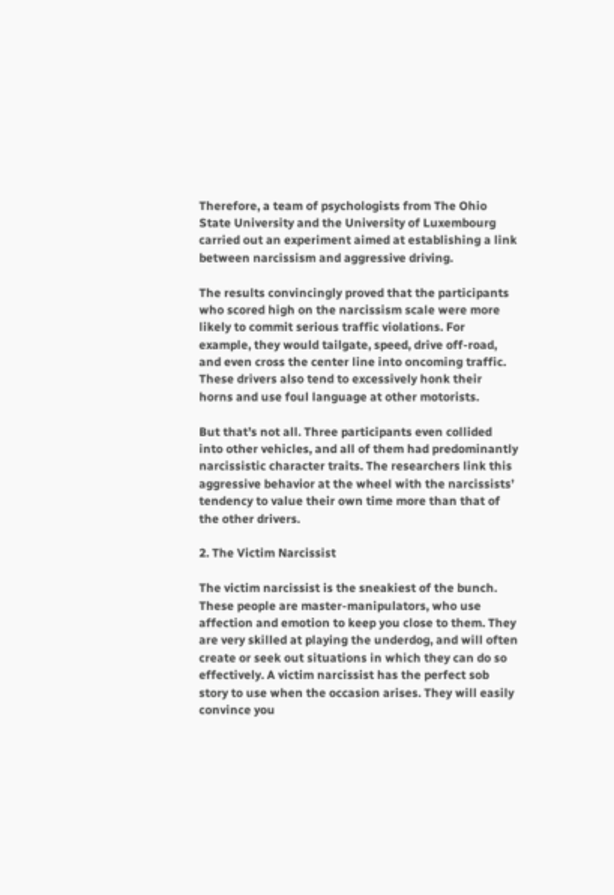Therefore, a team of psychologists from The Ohio State University and the University of Luxembourg carried out an experiment aimed at establishing a link between narcissism and aggressive driving.

The results convincingly proved that the participants who scored high on the narcissism scale were more likely to commit serious traffic violations. For example, they would tailgate, speed, drive off-road, and even cross the center line into oncoming traffic. These drivers also tend to excessively honk their horns and use foul language at other motorists.

But that’s not all. Three participants even collided into other vehicles, and all of them had predominantly narcissistic character traits. The researchers link this aggressive behavior at the wheel with the narcissists’ tendency to value their own time more than that of the other drivers.

2. The Victim Narcissist

The victim narcissist is the sneakiest of the bunch. These people are master-manipulators, who use affection and emotion to keep you close to them. They are very skilled at playing the underdog, and will often create or seek out situations in which they can do so effectively. A victim narcissist has the perfect sob story to use when the occasion arises. They will easily convince you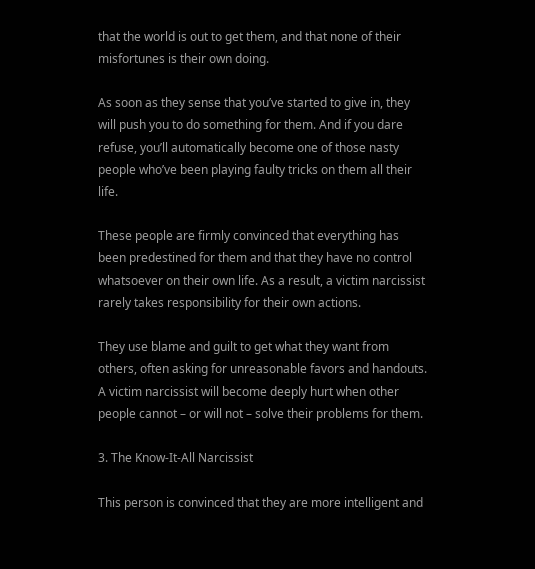that the world is out to get them, and that none of their misfortunes is their own doing.

As soon as they sense that you’ve started to give in, they will push you to do something for them. And if you dare refuse, you’ll automatically become one of those nasty people who’ve been playing faulty tricks on them all their life.

These people are firmly convinced that everything has been predestined for them and that they have no control whatsoever on their own life. As a result, a victim narcissist rarely takes responsibility for their own actions.

They use blame and guilt to get what they want from others, often asking for unreasonable favors and handouts. A victim narcissist will become deeply hurt when other people cannot – or will not – solve their problems for them.

3. The Know-It-All Narcissist

This person is convinced that they are more intelligent and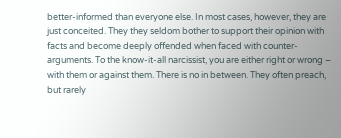better-informed than everyone else. In most cases, however, they are just conceited. They they seldom bother to support their opinion with facts and become deeply offended when faced with counter-arguments. To the know-it-all narcissist, you are either right or wrong – with them or against them. There is no in between. They often preach, but rarely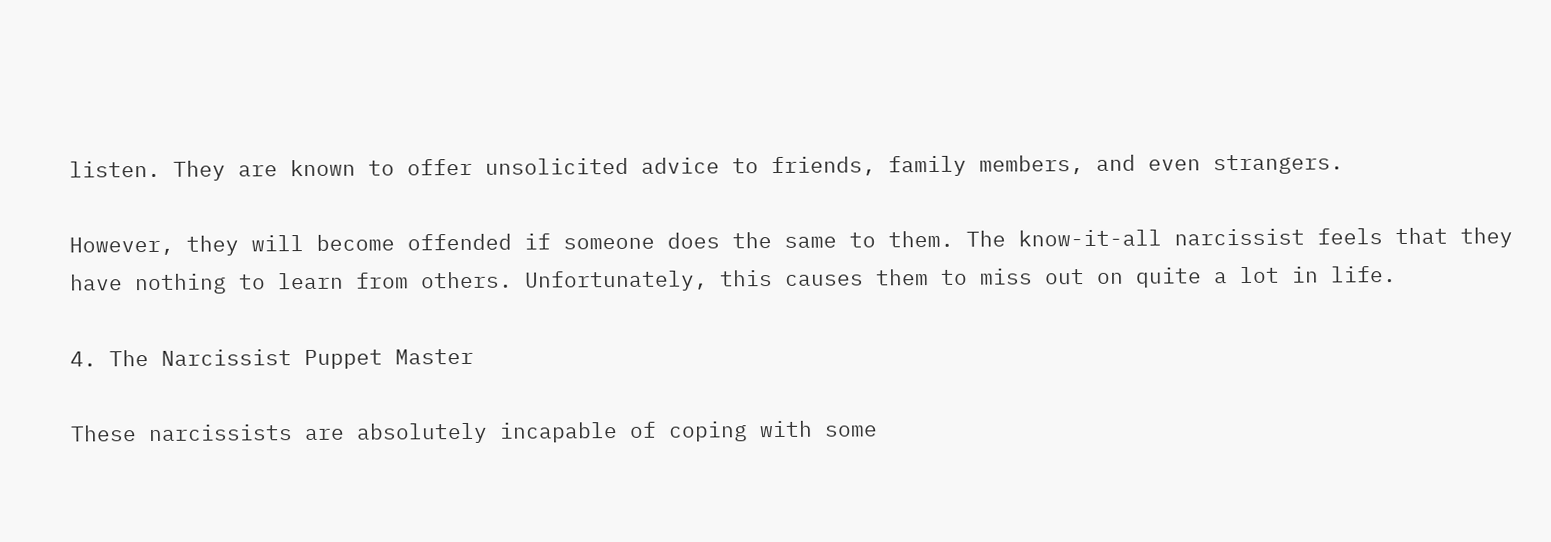listen. They are known to offer unsolicited advice to friends, family members, and even strangers.

However, they will become offended if someone does the same to them. The know-it-all narcissist feels that they have nothing to learn from others. Unfortunately, this causes them to miss out on quite a lot in life.

4. The Narcissist Puppet Master

These narcissists are absolutely incapable of coping with some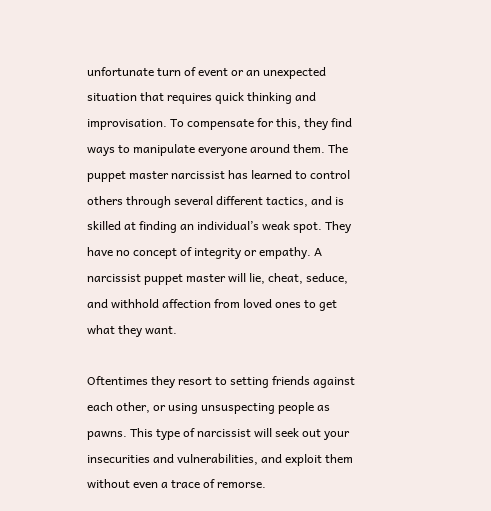unfortunate turn of event or an unexpected situation that requires quick thinking and improvisation. To compensate for this, they find ways to manipulate everyone around them. The puppet master narcissist has learned to control others through several different tactics, and is skilled at finding an individual’s weak spot. They have no concept of integrity or empathy. A narcissist puppet master will lie, cheat, seduce, and withhold affection from loved ones to get what they want.

Oftentimes they resort to setting friends against each other, or using unsuspecting people as pawns. This type of narcissist will seek out your insecurities and vulnerabilities, and exploit them without even a trace of remorse.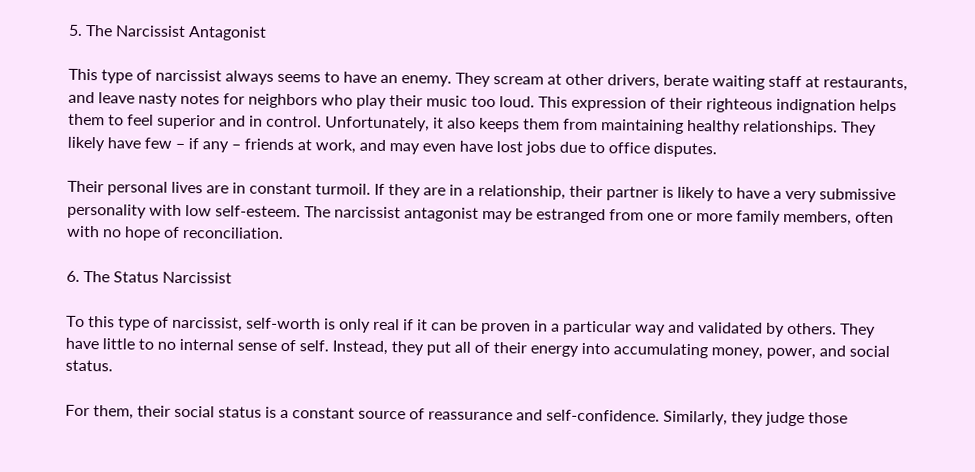5. The Narcissist Antagonist

This type of narcissist always seems to have an enemy. They scream at other drivers, berate waiting staff at restaurants, and leave nasty notes for neighbors who play their music too loud. This expression of their righteous indignation helps them to feel superior and in control. Unfortunately, it also keeps them from maintaining healthy relationships. They likely have few – if any – friends at work, and may even have lost jobs due to office disputes.

Their personal lives are in constant turmoil. If they are in a relationship, their partner is likely to have a very submissive personality with low self-esteem. The narcissist antagonist may be estranged from one or more family members, often with no hope of reconciliation.

6. The Status Narcissist

To this type of narcissist, self-worth is only real if it can be proven in a particular way and validated by others. They have little to no internal sense of self. Instead, they put all of their energy into accumulating money, power, and social status.

For them, their social status is a constant source of reassurance and self-confidence. Similarly, they judge those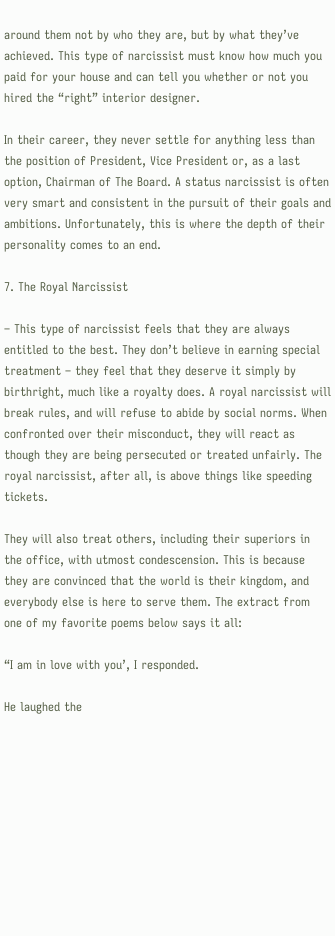around them not by who they are, but by what they’ve achieved. This type of narcissist must know how much you paid for your house and can tell you whether or not you hired the “right” interior designer.

In their career, they never settle for anything less than the position of President, Vice President or, as a last option, Chairman of The Board. A status narcissist is often very smart and consistent in the pursuit of their goals and ambitions. Unfortunately, this is where the depth of their personality comes to an end.

7. The Royal Narcissist

– This type of narcissist feels that they are always entitled to the best. They don’t believe in earning special treatment – they feel that they deserve it simply by birthright, much like a royalty does. A royal narcissist will break rules, and will refuse to abide by social norms. When confronted over their misconduct, they will react as though they are being persecuted or treated unfairly. The royal narcissist, after all, is above things like speeding tickets.

They will also treat others, including their superiors in the office, with utmost condescension. This is because they are convinced that the world is their kingdom, and everybody else is here to serve them. The extract from one of my favorite poems below says it all:

“I am in love with you’, I responded.

He laughed the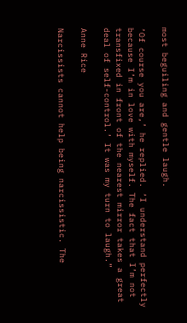most beguiling and gentle laugh.

‘Of course you are,’ he replied. ‘I understand perfectly because I’m in love with myself. The fact that I’m not transfixed in front of the nearest mirror takes a great deal of self-control.’ It was my turn to laugh.”

Anne Rice

Narcissists cannot help being narcissistic. The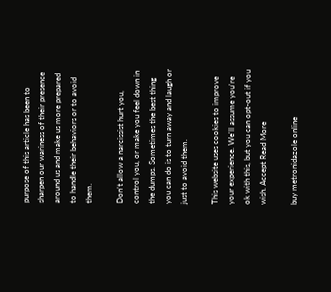purpose of this article has been to sharpen our wariness of their presence around us and make us more prepared to handle their behaviors or to avoid them.

Don’t allow a narcissist hurt you, control you, or make you feel down in the dumps. Sometimes the best thing you can do is to turn away and laugh or just to avoid them.

This website uses cookies to improve your experience. We'll assume you're ok with this, but you can opt-out if you wish. Accept Read More

buy metronidazole online